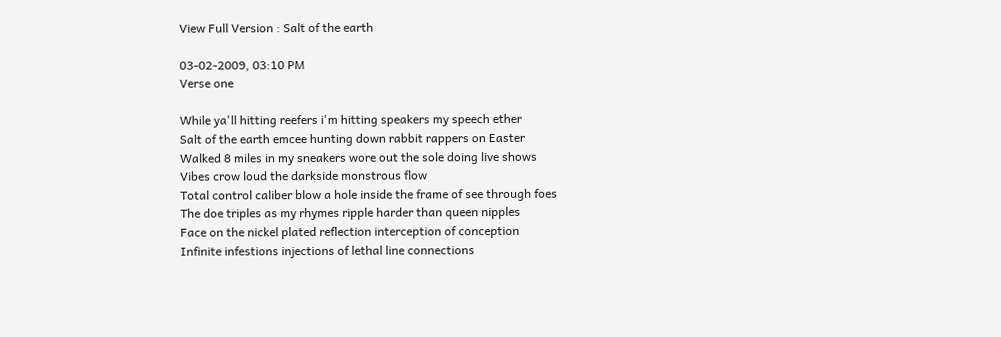View Full Version : Salt of the earth

03-02-2009, 03:10 PM
Verse one

While ya'll hitting reefers i'm hitting speakers my speech ether
Salt of the earth emcee hunting down rabbit rappers on Easter
Walked 8 miles in my sneakers wore out the sole doing live shows
Vibes crow loud the darkside monstrous flow
Total control caliber blow a hole inside the frame of see through foes
The doe triples as my rhymes ripple harder than queen nipples
Face on the nickel plated reflection interception of conception
Infinite infestions injections of lethal line connections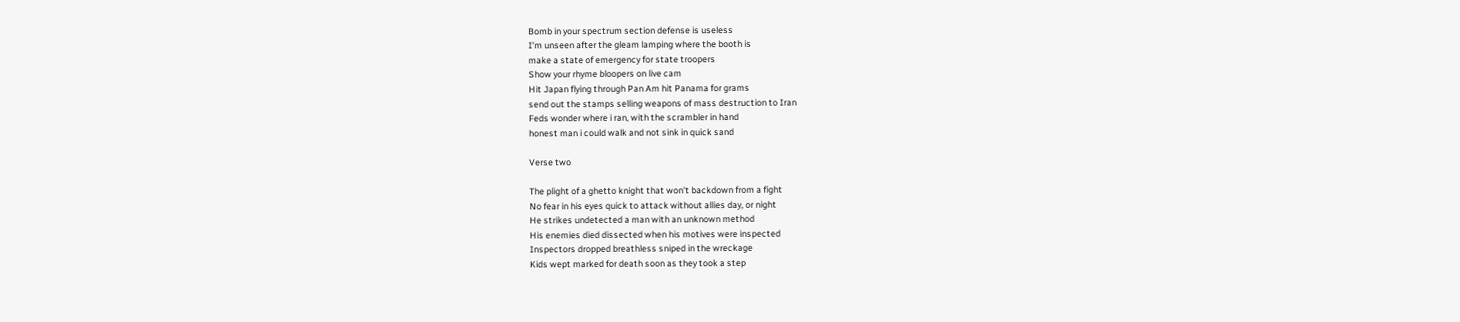Bomb in your spectrum section defense is useless
I'm unseen after the gleam lamping where the booth is
make a state of emergency for state troopers
Show your rhyme bloopers on live cam
Hit Japan flying through Pan Am hit Panama for grams
send out the stamps selling weapons of mass destruction to Iran
Feds wonder where i ran, with the scrambler in hand
honest man i could walk and not sink in quick sand

Verse two

The plight of a ghetto knight that won't backdown from a fight
No fear in his eyes quick to attack without allies day, or night
He strikes undetected a man with an unknown method
His enemies died dissected when his motives were inspected
Inspectors dropped breathless sniped in the wreckage
Kids wept marked for death soon as they took a step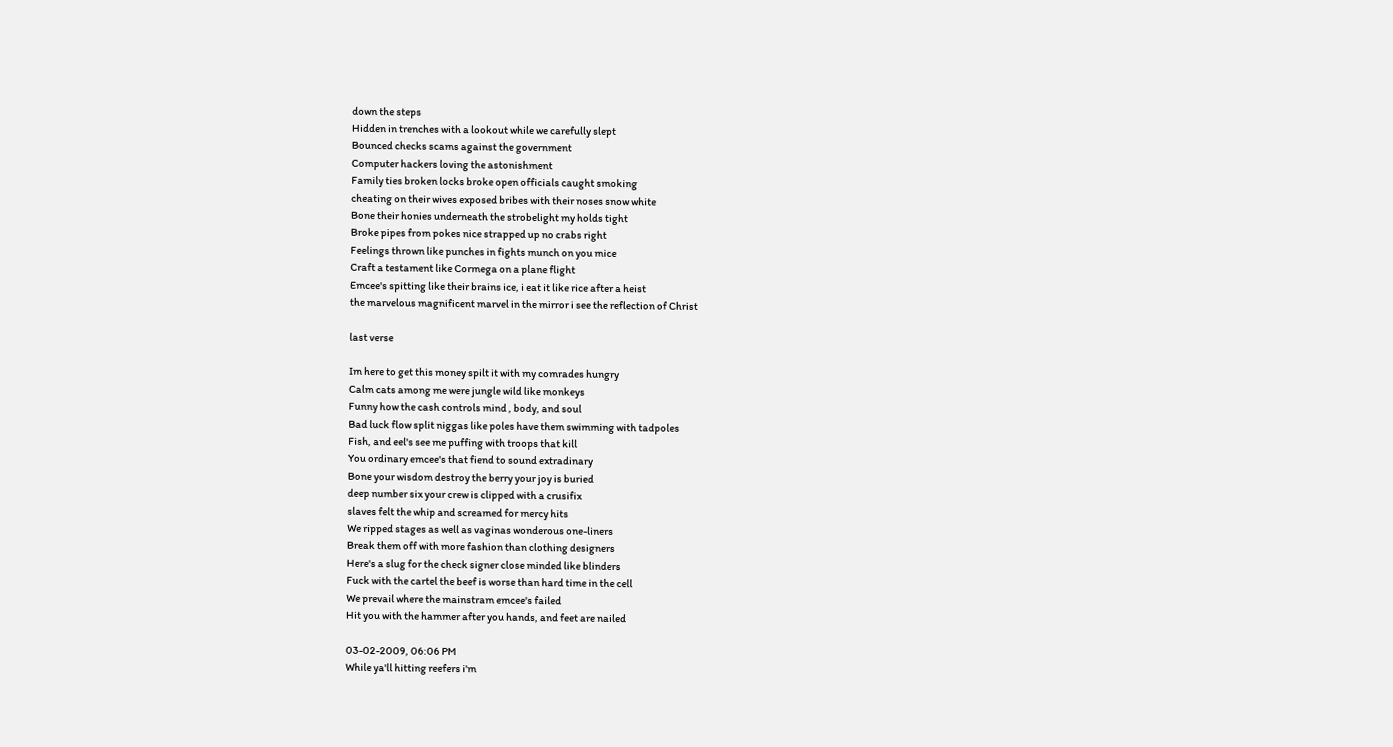down the steps
Hidden in trenches with a lookout while we carefully slept
Bounced checks scams against the government
Computer hackers loving the astonishment
Family ties broken locks broke open officials caught smoking
cheating on their wives exposed bribes with their noses snow white
Bone their honies underneath the strobelight my holds tight
Broke pipes from pokes nice strapped up no crabs right
Feelings thrown like punches in fights munch on you mice
Craft a testament like Cormega on a plane flight
Emcee's spitting like their brains ice, i eat it like rice after a heist
the marvelous magnificent marvel in the mirror i see the reflection of Christ

last verse

Im here to get this money spilt it with my comrades hungry
Calm cats among me were jungle wild like monkeys
Funny how the cash controls mind , body, and soul
Bad luck flow split niggas like poles have them swimming with tadpoles
Fish, and eel's see me puffing with troops that kill
You ordinary emcee's that fiend to sound extradinary
Bone your wisdom destroy the berry your joy is buried
deep number six your crew is clipped with a crusifix
slaves felt the whip and screamed for mercy hits
We ripped stages as well as vaginas wonderous one-liners
Break them off with more fashion than clothing designers
Here's a slug for the check signer close minded like blinders
Fuck with the cartel the beef is worse than hard time in the cell
We prevail where the mainstram emcee's failed
Hit you with the hammer after you hands, and feet are nailed

03-02-2009, 06:06 PM
While ya'll hitting reefers i'm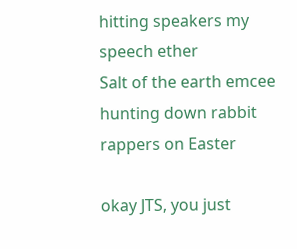hitting speakers my speech ether
Salt of the earth emcee hunting down rabbit rappers on Easter

okay JTS, you just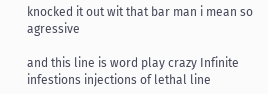knocked it out wit that bar man i mean so agressive

and this line is word play crazy Infinite infestions injections of lethal line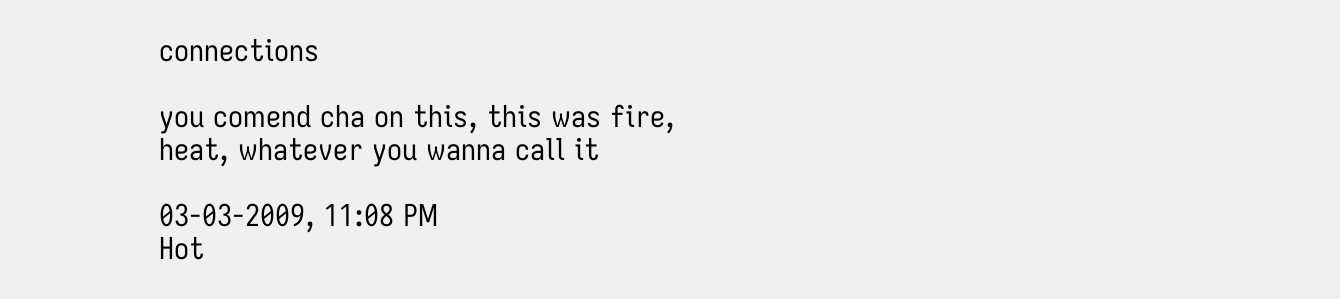connections

you comend cha on this, this was fire, heat, whatever you wanna call it

03-03-2009, 11:08 PM
Hot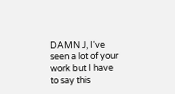DAMN J, I've seen a lot of your work but I have to say this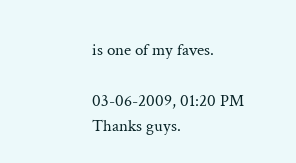is one of my faves.

03-06-2009, 01:20 PM
Thanks guys.